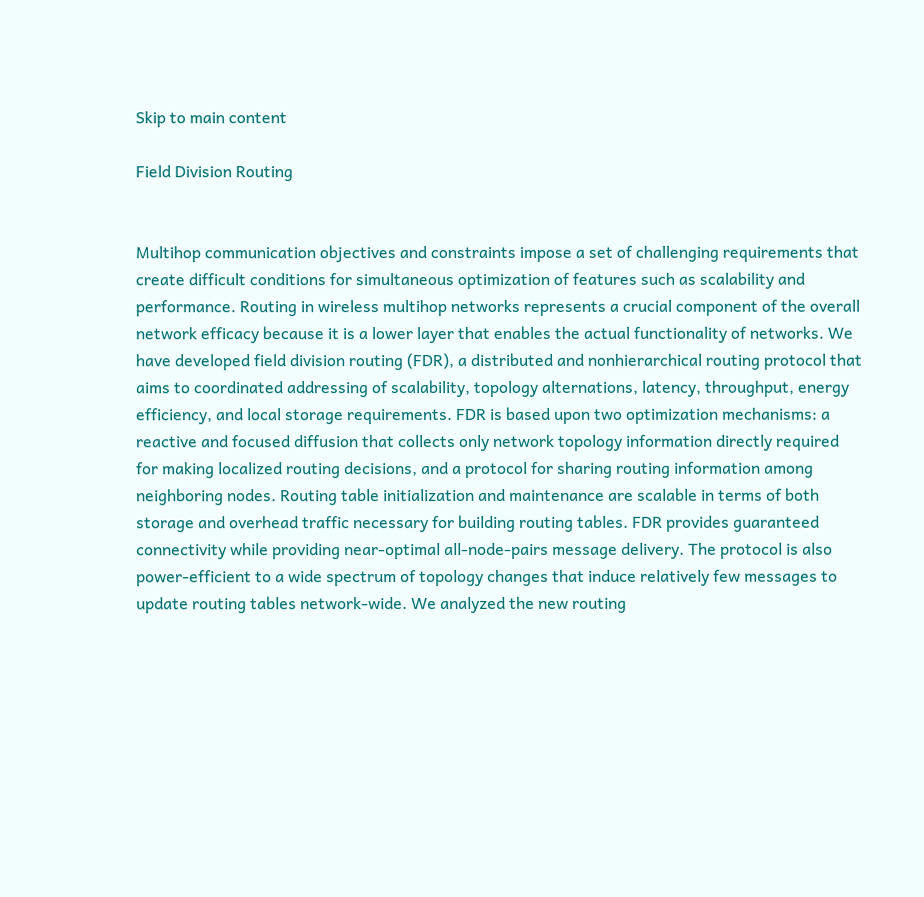Skip to main content

Field Division Routing


Multihop communication objectives and constraints impose a set of challenging requirements that create difficult conditions for simultaneous optimization of features such as scalability and performance. Routing in wireless multihop networks represents a crucial component of the overall network efficacy because it is a lower layer that enables the actual functionality of networks. We have developed field division routing (FDR), a distributed and nonhierarchical routing protocol that aims to coordinated addressing of scalability, topology alternations, latency, throughput, energy efficiency, and local storage requirements. FDR is based upon two optimization mechanisms: a reactive and focused diffusion that collects only network topology information directly required for making localized routing decisions, and a protocol for sharing routing information among neighboring nodes. Routing table initialization and maintenance are scalable in terms of both storage and overhead traffic necessary for building routing tables. FDR provides guaranteed connectivity while providing near-optimal all-node-pairs message delivery. The protocol is also power-efficient to a wide spectrum of topology changes that induce relatively few messages to update routing tables network-wide. We analyzed the new routing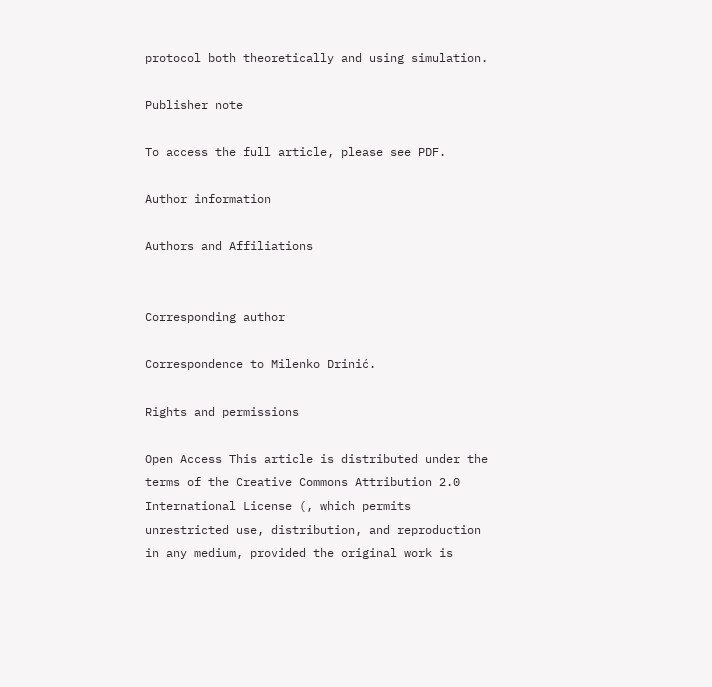protocol both theoretically and using simulation.

Publisher note

To access the full article, please see PDF.

Author information

Authors and Affiliations


Corresponding author

Correspondence to Milenko Drinić.

Rights and permissions

Open Access This article is distributed under the terms of the Creative Commons Attribution 2.0 International License (, which permits unrestricted use, distribution, and reproduction in any medium, provided the original work is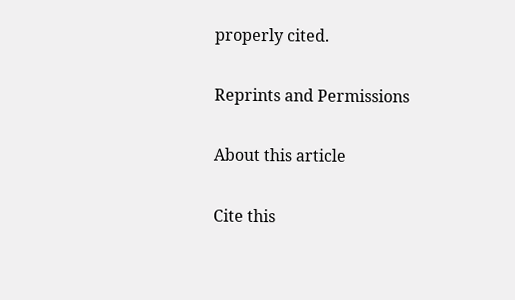properly cited.

Reprints and Permissions

About this article

Cite this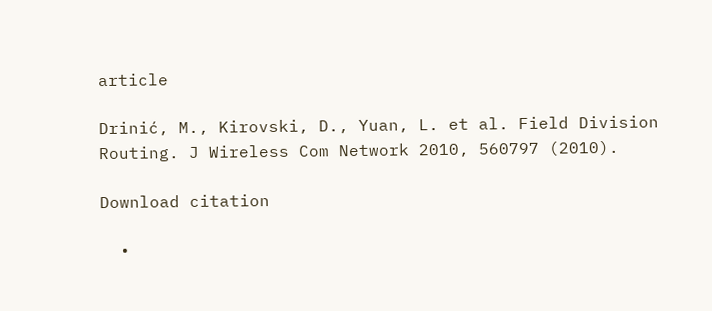article

Drinić, M., Kirovski, D., Yuan, L. et al. Field Division Routing. J Wireless Com Network 2010, 560797 (2010).

Download citation

  •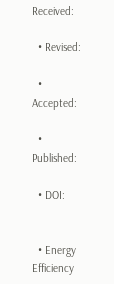Received:

  • Revised:

  • Accepted:

  • Published:

  • DOI:


  • Energy Efficiency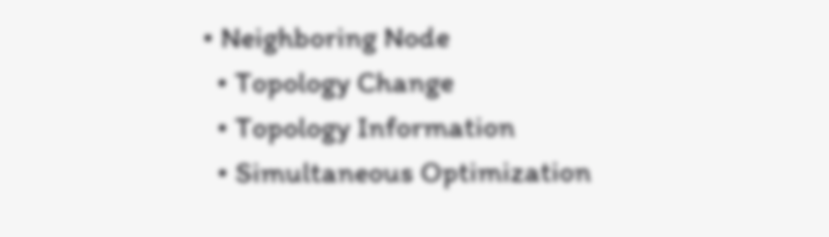• Neighboring Node
  • Topology Change
  • Topology Information
  • Simultaneous Optimization